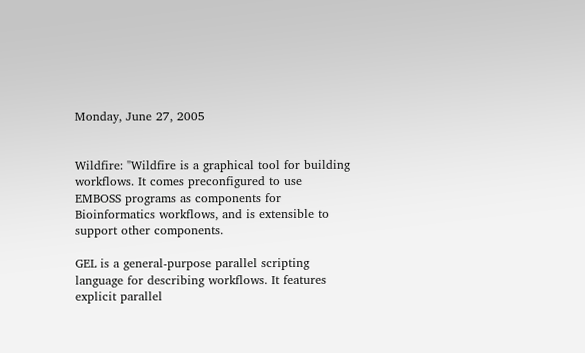Monday, June 27, 2005


Wildfire: "Wildfire is a graphical tool for building workflows. It comes preconfigured to use EMBOSS programs as components for Bioinformatics workflows, and is extensible to support other components.

GEL is a general-purpose parallel scripting language for describing workflows. It features explicit parallel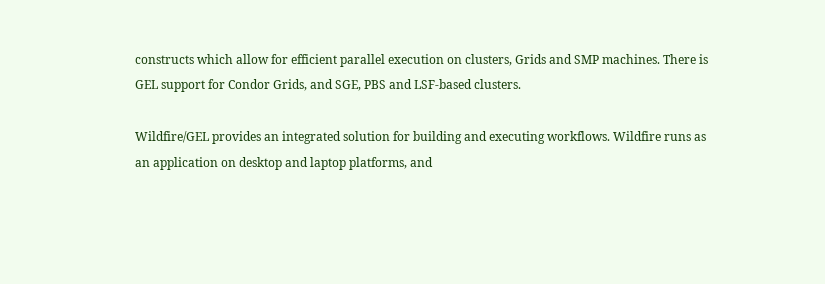constructs which allow for efficient parallel execution on clusters, Grids and SMP machines. There is GEL support for Condor Grids, and SGE, PBS and LSF-based clusters.

Wildfire/GEL provides an integrated solution for building and executing workflows. Wildfire runs as an application on desktop and laptop platforms, and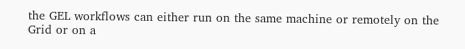the GEL workflows can either run on the same machine or remotely on the Grid or on a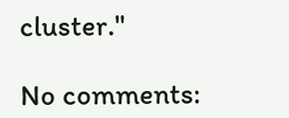cluster."

No comments: